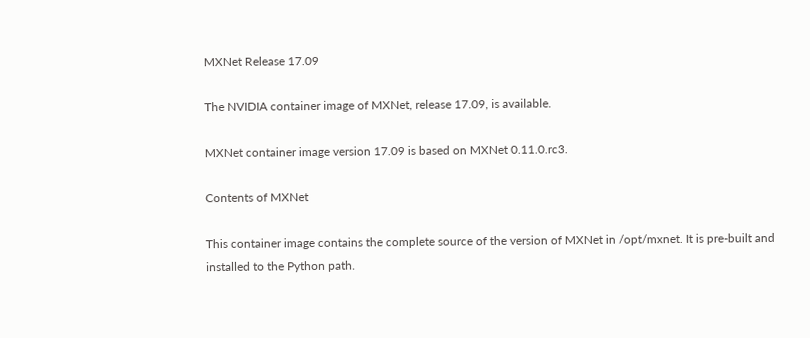MXNet Release 17.09

The NVIDIA container image of MXNet, release 17.09, is available.

MXNet container image version 17.09 is based on MXNet 0.11.0.rc3.

Contents of MXNet

This container image contains the complete source of the version of MXNet in /opt/mxnet. It is pre-built and installed to the Python path.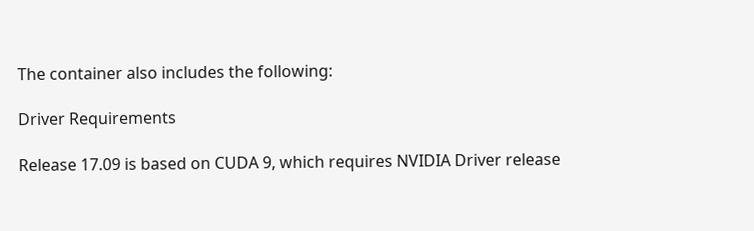The container also includes the following:

Driver Requirements

Release 17.09 is based on CUDA 9, which requires NVIDIA Driver release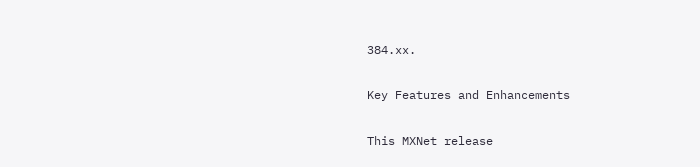384.xx.

Key Features and Enhancements

This MXNet release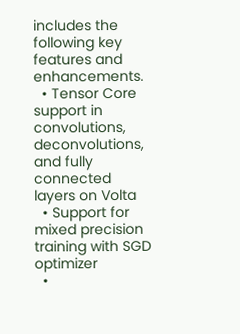includes the following key features and enhancements.
  • Tensor Core support in convolutions, deconvolutions, and fully connected layers on Volta
  • Support for mixed precision training with SGD optimizer
  •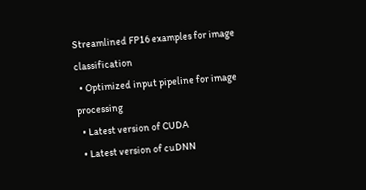Streamlined FP16 examples for image classification
  • Optimized input pipeline for image processing
  • Latest version of CUDA
  • Latest version of cuDNN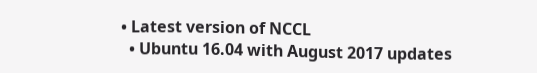• Latest version of NCCL
  • Ubuntu 16.04 with August 2017 updates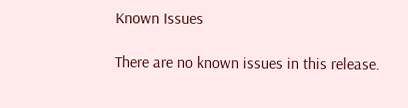Known Issues

There are no known issues in this release.